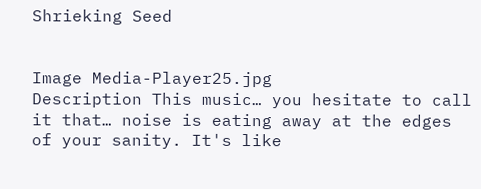Shrieking Seed


Image Media-Player25.jpg
Description This music… you hesitate to call it that… noise is eating away at the edges of your sanity. It's like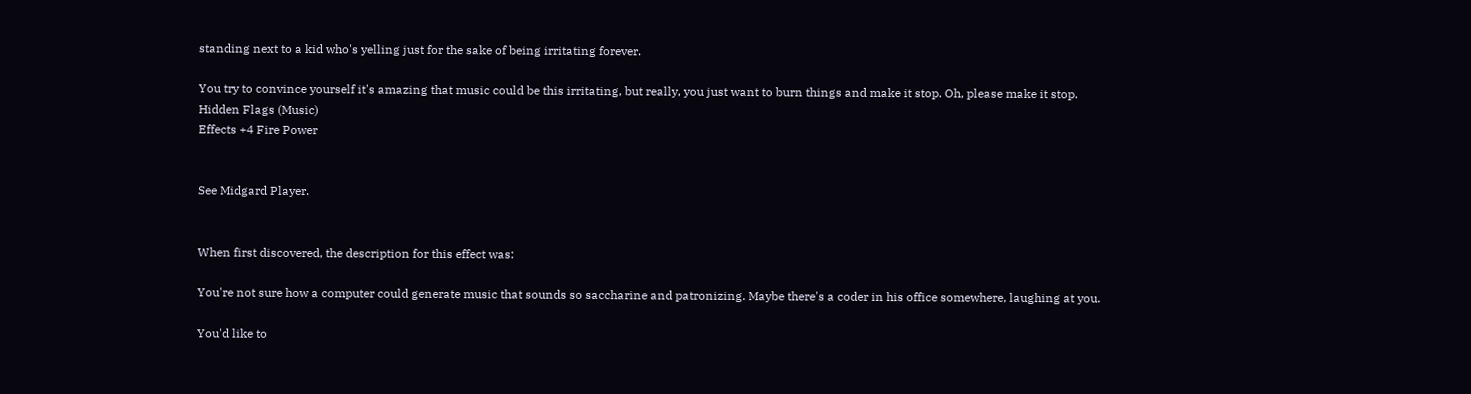standing next to a kid who's yelling just for the sake of being irritating forever.

You try to convince yourself it's amazing that music could be this irritating, but really, you just want to burn things and make it stop. Oh, please make it stop.
Hidden Flags (Music)
Effects +4 Fire Power


See Midgard Player.


When first discovered, the description for this effect was:

You're not sure how a computer could generate music that sounds so saccharine and patronizing. Maybe there's a coder in his office somewhere, laughing at you.

You'd like to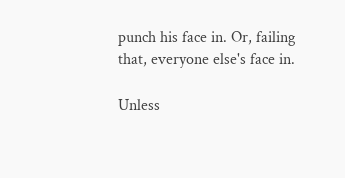punch his face in. Or, failing that, everyone else's face in.

Unless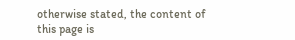otherwise stated, the content of this page is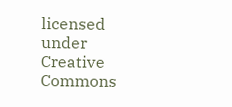licensed under Creative Commons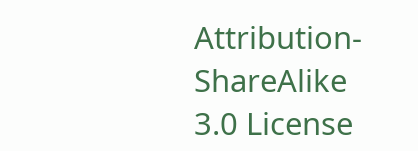Attribution-ShareAlike 3.0 License